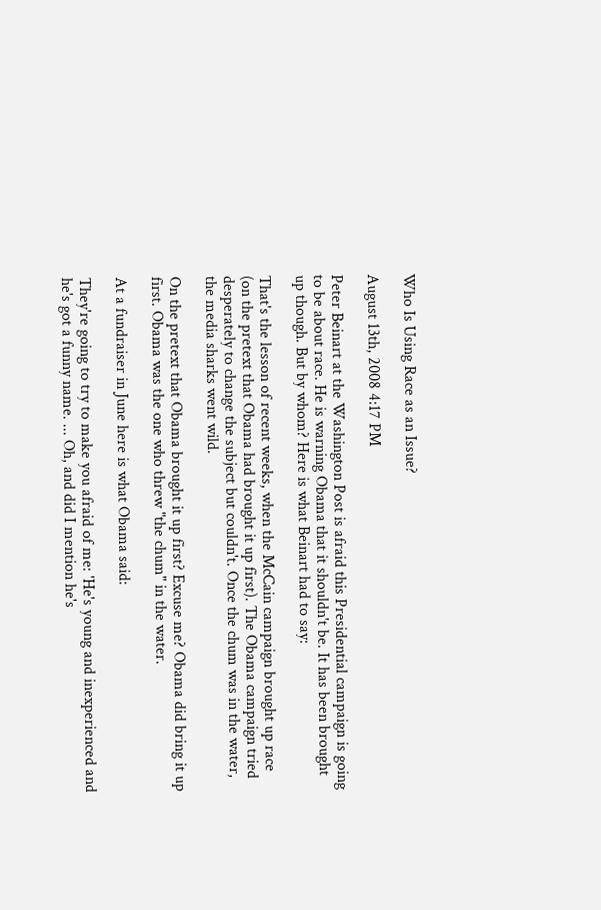Who Is Using Race as an Issue?

August 13th, 2008 4:17 PM

Peter Beinart at the Washington Post is afraid this Presidential campaign is going to be about race. He is warning Obama that it shouldn't be. It has been brought up though. But by whom? Here is what Beinart had to say:

That's the lesson of recent weeks, when the McCain campaign brought up race (on the pretext that Obama had brought it up first). The Obama campaign tried desperately to change the subject but couldn't. Once the chum was in the water, the media sharks went wild.

On the pretext that Obama brought it up first? Excuse me? Obama did bring it up first. Obama was the one who threw "the chum" in the water.

At a fundraiser in June here is what Obama said:

They're going to try to make you afraid of me: 'He's young and inexperienced and he's got a funny name. ... Oh, and did I mention he's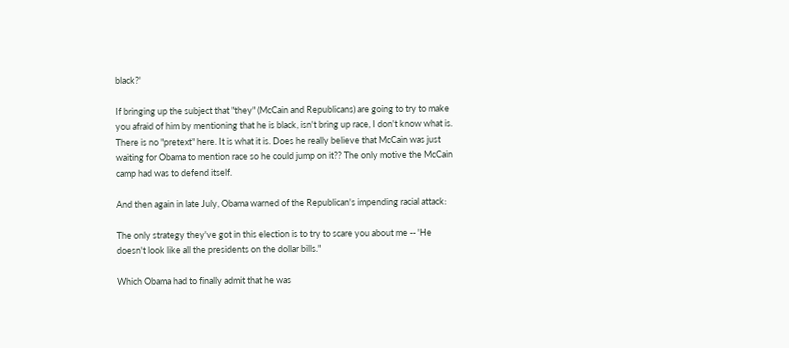black?'

If bringing up the subject that "they" (McCain and Republicans) are going to try to make you afraid of him by mentioning that he is black, isn't bring up race, I don't know what is. There is no "pretext" here. It is what it is. Does he really believe that McCain was just waiting for Obama to mention race so he could jump on it?? The only motive the McCain camp had was to defend itself.

And then again in late July, Obama warned of the Republican's impending racial attack:

The only strategy they've got in this election is to try to scare you about me -- 'He doesn't look like all the presidents on the dollar bills."

Which Obama had to finally admit that he was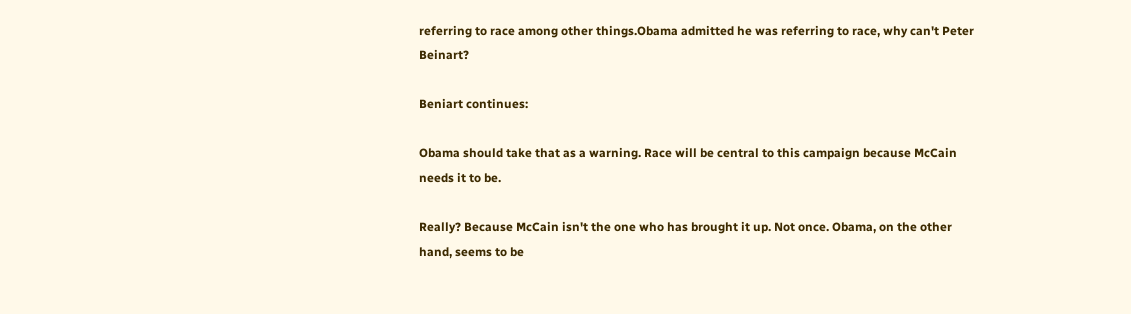referring to race among other things.Obama admitted he was referring to race, why can't Peter Beinart?

Beniart continues:

Obama should take that as a warning. Race will be central to this campaign because McCain needs it to be.

Really? Because McCain isn't the one who has brought it up. Not once. Obama, on the other hand, seems to be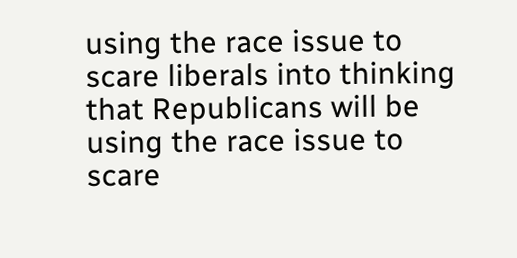using the race issue to scare liberals into thinking that Republicans will be using the race issue to scare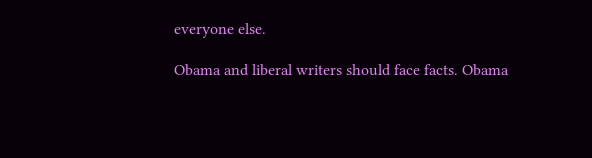everyone else.

Obama and liberal writers should face facts. Obama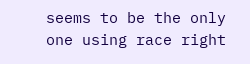seems to be the only one using race right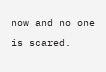now and no one is scared.